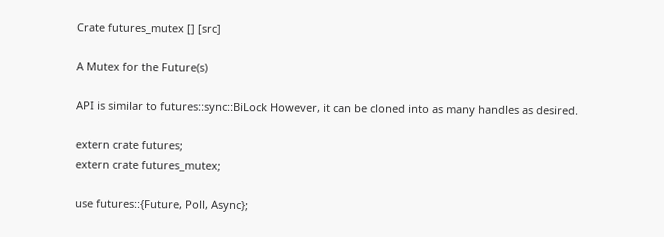Crate futures_mutex [] [src]

A Mutex for the Future(s)

API is similar to futures::sync::BiLock However, it can be cloned into as many handles as desired.

extern crate futures;
extern crate futures_mutex;

use futures::{Future, Poll, Async};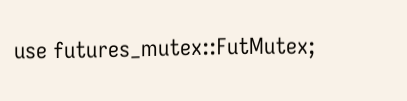use futures_mutex::FutMutex;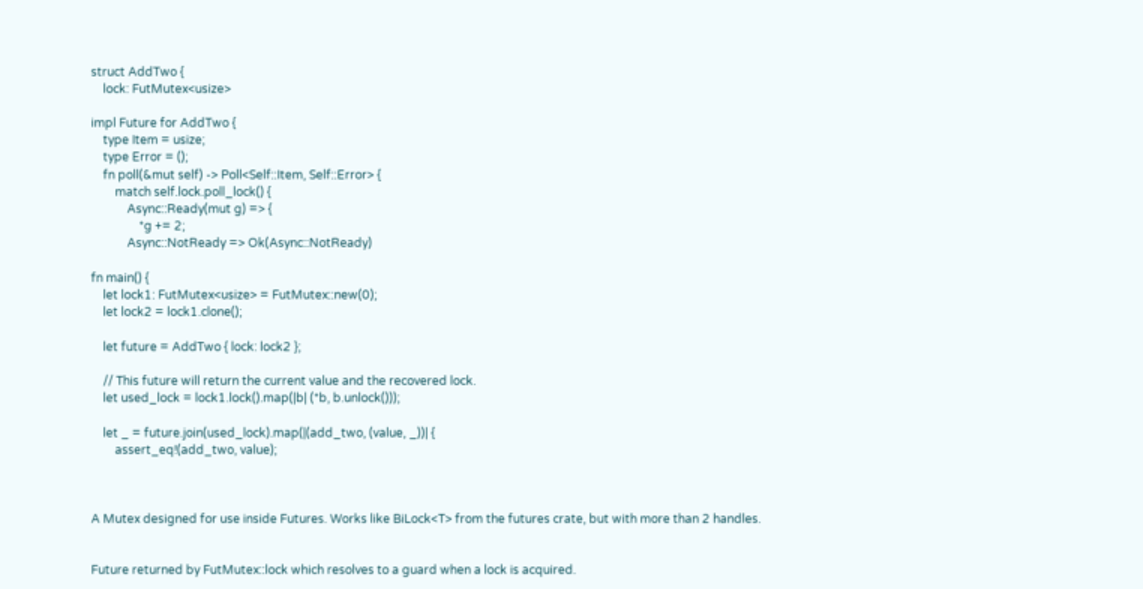struct AddTwo {
    lock: FutMutex<usize>

impl Future for AddTwo {
    type Item = usize;
    type Error = ();
    fn poll(&mut self) -> Poll<Self::Item, Self::Error> {
        match self.lock.poll_lock() {
            Async::Ready(mut g) => {
                *g += 2;
            Async::NotReady => Ok(Async::NotReady)

fn main() {
    let lock1: FutMutex<usize> = FutMutex::new(0);
    let lock2 = lock1.clone();

    let future = AddTwo { lock: lock2 };

    // This future will return the current value and the recovered lock.
    let used_lock = lock1.lock().map(|b| (*b, b.unlock()));

    let _ = future.join(used_lock).map(|(add_two, (value, _))| {
        assert_eq!(add_two, value);



A Mutex designed for use inside Futures. Works like BiLock<T> from the futures crate, but with more than 2 handles.


Future returned by FutMutex::lock which resolves to a guard when a lock is acquired.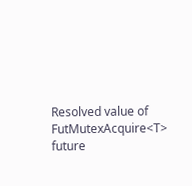Resolved value of FutMutexAcquire<T> future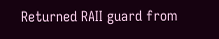Returned RAII guard from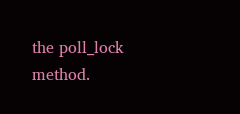the poll_lock method.